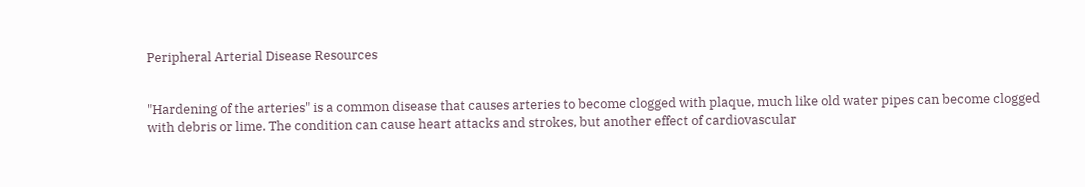Peripheral Arterial Disease Resources


"Hardening of the arteries" is a common disease that causes arteries to become clogged with plaque, much like old water pipes can become clogged with debris or lime. The condition can cause heart attacks and strokes, but another effect of cardiovascular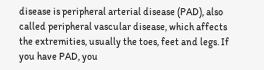disease is peripheral arterial disease (PAD), also called peripheral vascular disease, which affects the extremities, usually the toes, feet and legs. If you have PAD, you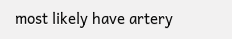most likely have artery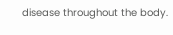disease throughout the body.